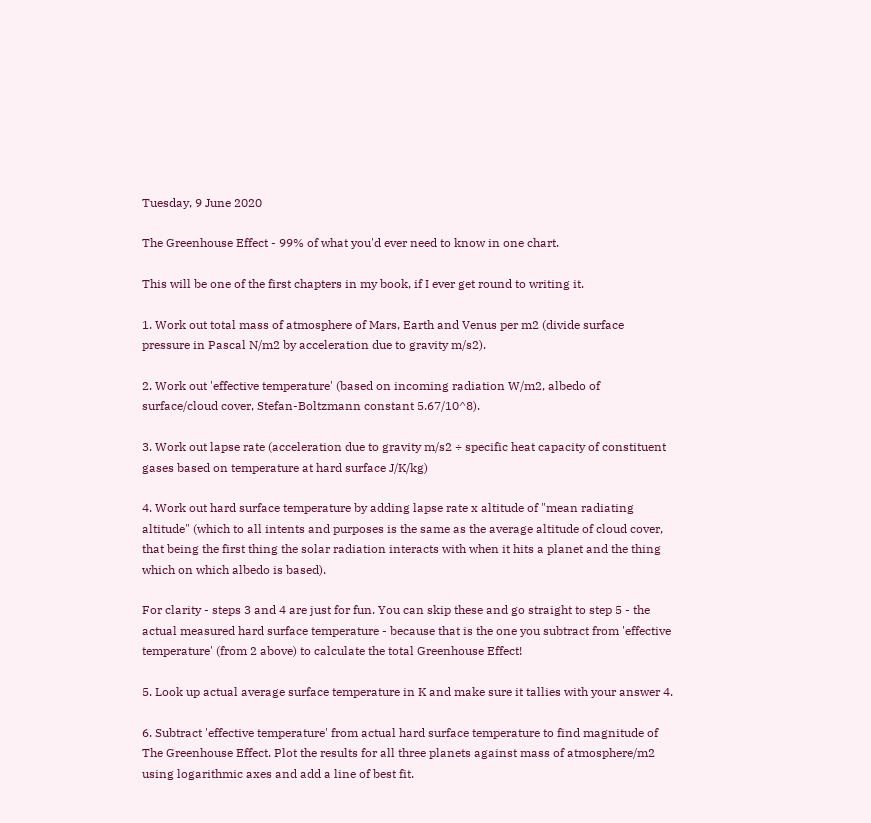Tuesday, 9 June 2020

The Greenhouse Effect - 99% of what you'd ever need to know in one chart.

This will be one of the first chapters in my book, if I ever get round to writing it.

1. Work out total mass of atmosphere of Mars, Earth and Venus per m2 (divide surface pressure in Pascal N/m2 by acceleration due to gravity m/s2).

2. Work out 'effective temperature' (based on incoming radiation W/m2, albedo of surface/cloud cover, Stefan-Boltzmann constant 5.67/10^8).

3. Work out lapse rate (acceleration due to gravity m/s2 ÷ specific heat capacity of constituent gases based on temperature at hard surface J/K/kg)

4. Work out hard surface temperature by adding lapse rate x altitude of "mean radiating altitude" (which to all intents and purposes is the same as the average altitude of cloud cover, that being the first thing the solar radiation interacts with when it hits a planet and the thing which on which albedo is based).

For clarity - steps 3 and 4 are just for fun. You can skip these and go straight to step 5 - the actual measured hard surface temperature - because that is the one you subtract from 'effective temperature' (from 2 above) to calculate the total Greenhouse Effect!

5. Look up actual average surface temperature in K and make sure it tallies with your answer 4.

6. Subtract 'effective temperature' from actual hard surface temperature to find magnitude of The Greenhouse Effect. Plot the results for all three planets against mass of atmosphere/m2 using logarithmic axes and add a line of best fit.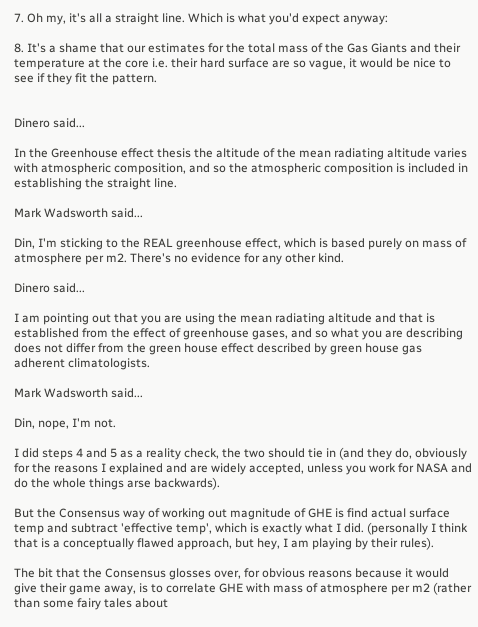7. Oh my, it's all a straight line. Which is what you'd expect anyway:

8. It's a shame that our estimates for the total mass of the Gas Giants and their temperature at the core i.e. their hard surface are so vague, it would be nice to see if they fit the pattern.


Dinero said...

In the Greenhouse effect thesis the altitude of the mean radiating altitude varies with atmospheric composition, and so the atmospheric composition is included in establishing the straight line.

Mark Wadsworth said...

Din, I'm sticking to the REAL greenhouse effect, which is based purely on mass of atmosphere per m2. There's no evidence for any other kind.

Dinero said...

I am pointing out that you are using the mean radiating altitude and that is established from the effect of greenhouse gases, and so what you are describing does not differ from the green house effect described by green house gas adherent climatologists.

Mark Wadsworth said...

Din, nope, I'm not.

I did steps 4 and 5 as a reality check, the two should tie in (and they do, obviously for the reasons I explained and are widely accepted, unless you work for NASA and do the whole things arse backwards).

But the Consensus way of working out magnitude of GHE is find actual surface temp and subtract 'effective temp', which is exactly what I did. (personally I think that is a conceptually flawed approach, but hey, I am playing by their rules).

The bit that the Consensus glosses over, for obvious reasons because it would give their game away, is to correlate GHE with mass of atmosphere per m2 (rather than some fairy tales about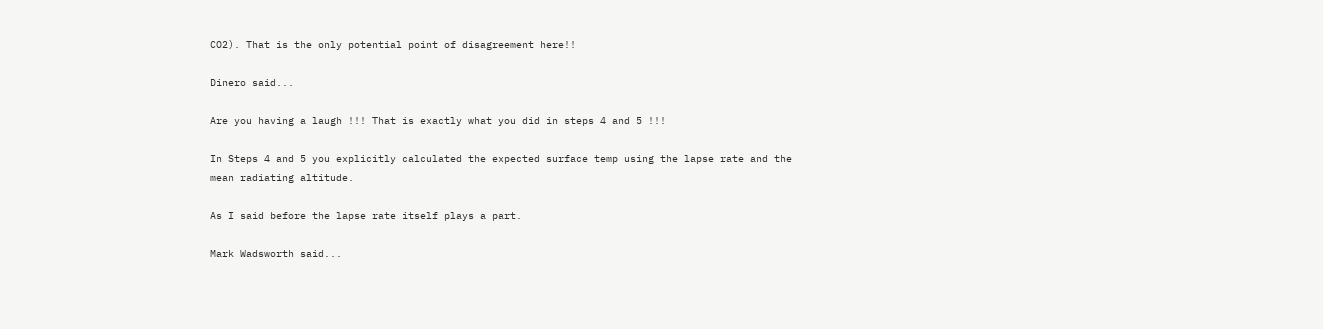CO2). That is the only potential point of disagreement here!!

Dinero said...

Are you having a laugh !!! That is exactly what you did in steps 4 and 5 !!!

In Steps 4 and 5 you explicitly calculated the expected surface temp using the lapse rate and the mean radiating altitude.

As I said before the lapse rate itself plays a part.

Mark Wadsworth said...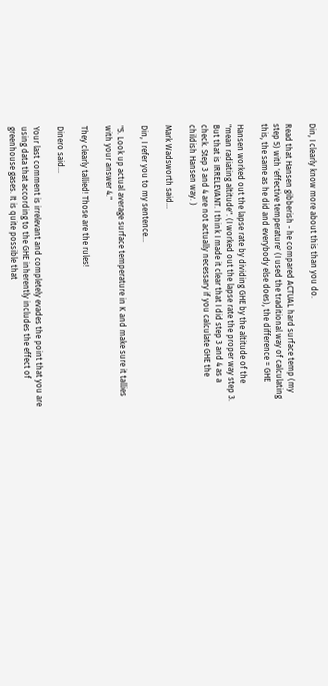Din, I clearly know more about this than you do.

Read that Hansen gibberish - he compared ACTUAL hard surface temp (my step 5) with 'effective temperature' (I used the traditional way of calculating this, the same as he did and everybody else does), the difference = GHE

Hansen worked out the lapse rate by dividing GHE by the altitude of the "mean radiating altitude". (I worked out the lapse rate the proper way step 3. But that is IRRELEVANT. I think I made it clear that I did step 3 and 4 as a check. Step 3 and 4 are not actually necessary if you calculate GHE the childish Hansen way. )

Mark Wadsworth said...

Din, I refer you to my sentence...

"5. Look up actual average surface temperature in K and make sure it tallies with your answer 4."

They clearly tallied! Those are the rules!

Dinero said...

Your last comment is irrelevant and completely evades the point that you are using data that according to the GHE inherently includes the effect of greenhouse gases. It is quite possible that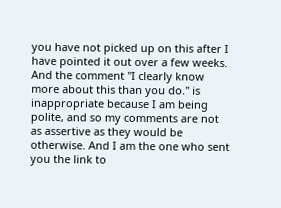you have not picked up on this after I have pointed it out over a few weeks. And the comment "I clearly know more about this than you do." is inappropriate because I am being polite, and so my comments are not as assertive as they would be otherwise. And I am the one who sent you the link to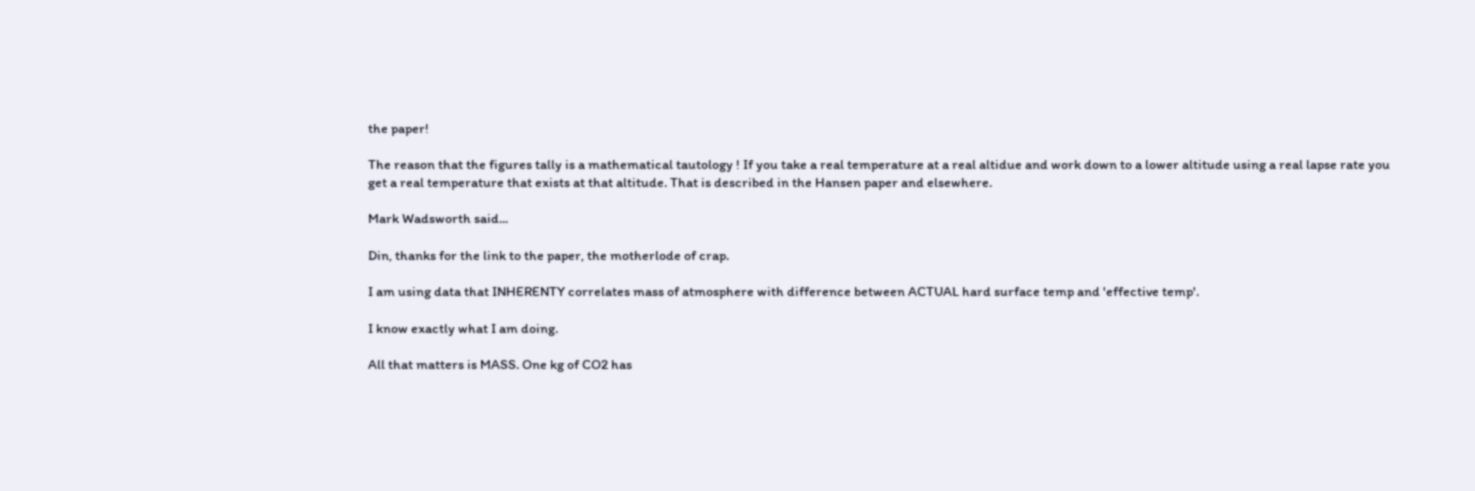the paper!

The reason that the figures tally is a mathematical tautology ! If you take a real temperature at a real altidue and work down to a lower altitude using a real lapse rate you get a real temperature that exists at that altitude. That is described in the Hansen paper and elsewhere.

Mark Wadsworth said...

Din, thanks for the link to the paper, the motherlode of crap.

I am using data that INHERENTY correlates mass of atmosphere with difference between ACTUAL hard surface temp and 'effective temp'.

I know exactly what I am doing.

All that matters is MASS. One kg of CO2 has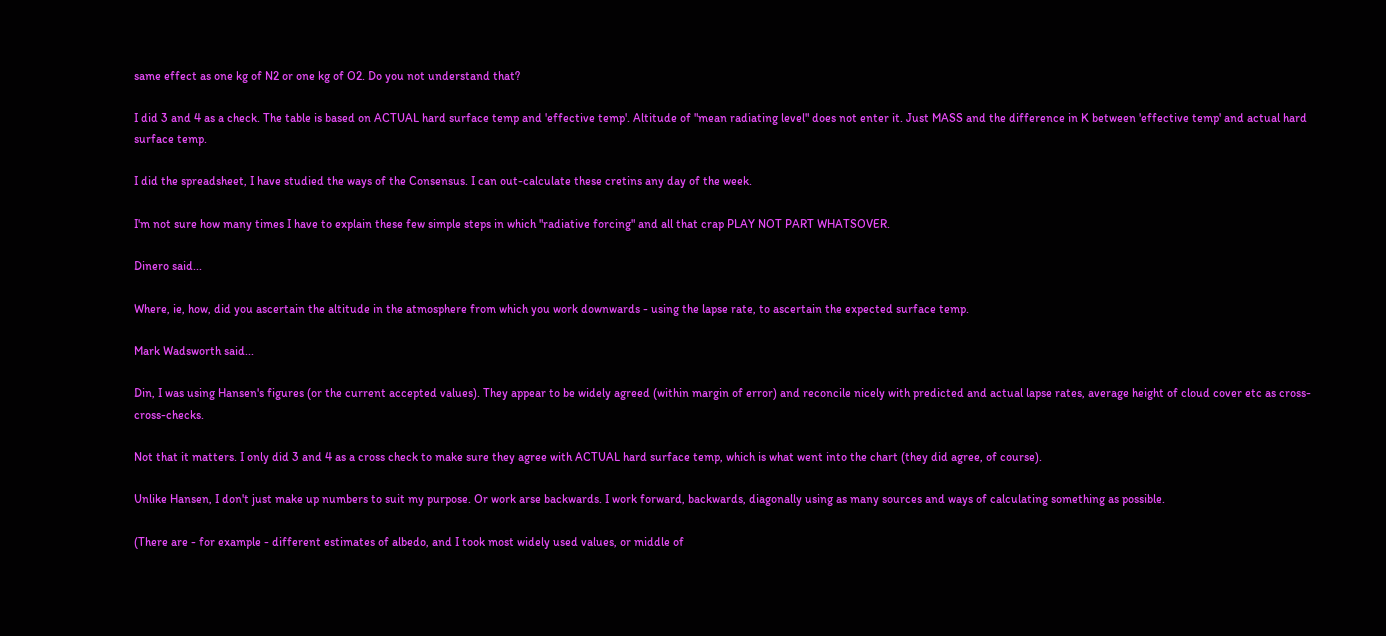same effect as one kg of N2 or one kg of O2. Do you not understand that?

I did 3 and 4 as a check. The table is based on ACTUAL hard surface temp and 'effective temp'. Altitude of "mean radiating level" does not enter it. Just MASS and the difference in K between 'effective temp' and actual hard surface temp.

I did the spreadsheet, I have studied the ways of the Consensus. I can out-calculate these cretins any day of the week.

I'm not sure how many times I have to explain these few simple steps in which "radiative forcing" and all that crap PLAY NOT PART WHATSOVER.

Dinero said...

Where, ie, how, did you ascertain the altitude in the atmosphere from which you work downwards - using the lapse rate, to ascertain the expected surface temp.

Mark Wadsworth said...

Din, I was using Hansen's figures (or the current accepted values). They appear to be widely agreed (within margin of error) and reconcile nicely with predicted and actual lapse rates, average height of cloud cover etc as cross-cross-checks.

Not that it matters. I only did 3 and 4 as a cross check to make sure they agree with ACTUAL hard surface temp, which is what went into the chart (they did agree, of course).

Unlike Hansen, I don't just make up numbers to suit my purpose. Or work arse backwards. I work forward, backwards, diagonally using as many sources and ways of calculating something as possible.

(There are - for example - different estimates of albedo, and I took most widely used values, or middle of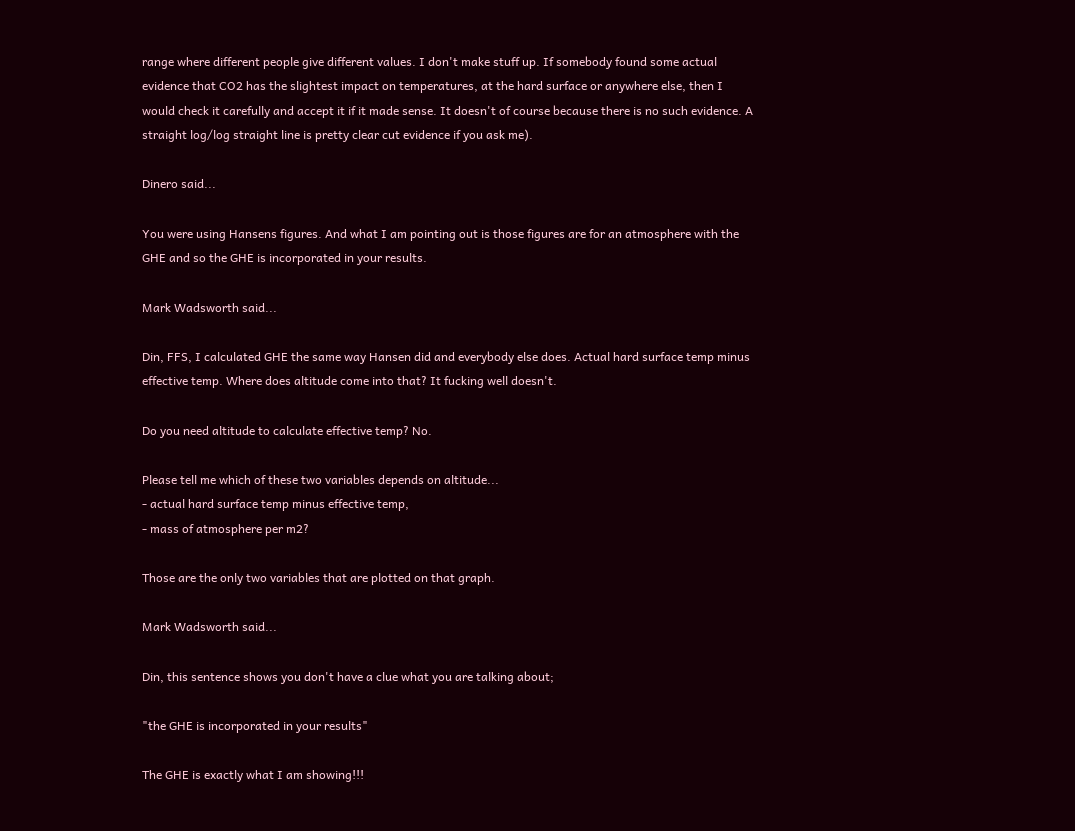range where different people give different values. I don't make stuff up. If somebody found some actual evidence that CO2 has the slightest impact on temperatures, at the hard surface or anywhere else, then I would check it carefully and accept it if it made sense. It doesn't of course because there is no such evidence. A straight log/log straight line is pretty clear cut evidence if you ask me).

Dinero said...

You were using Hansens figures. And what I am pointing out is those figures are for an atmosphere with the GHE and so the GHE is incorporated in your results.

Mark Wadsworth said...

Din, FFS, I calculated GHE the same way Hansen did and everybody else does. Actual hard surface temp minus effective temp. Where does altitude come into that? It fucking well doesn't.

Do you need altitude to calculate effective temp? No.

Please tell me which of these two variables depends on altitude...
- actual hard surface temp minus effective temp,
- mass of atmosphere per m2?

Those are the only two variables that are plotted on that graph.

Mark Wadsworth said...

Din, this sentence shows you don't have a clue what you are talking about;

"the GHE is incorporated in your results"

The GHE is exactly what I am showing!!!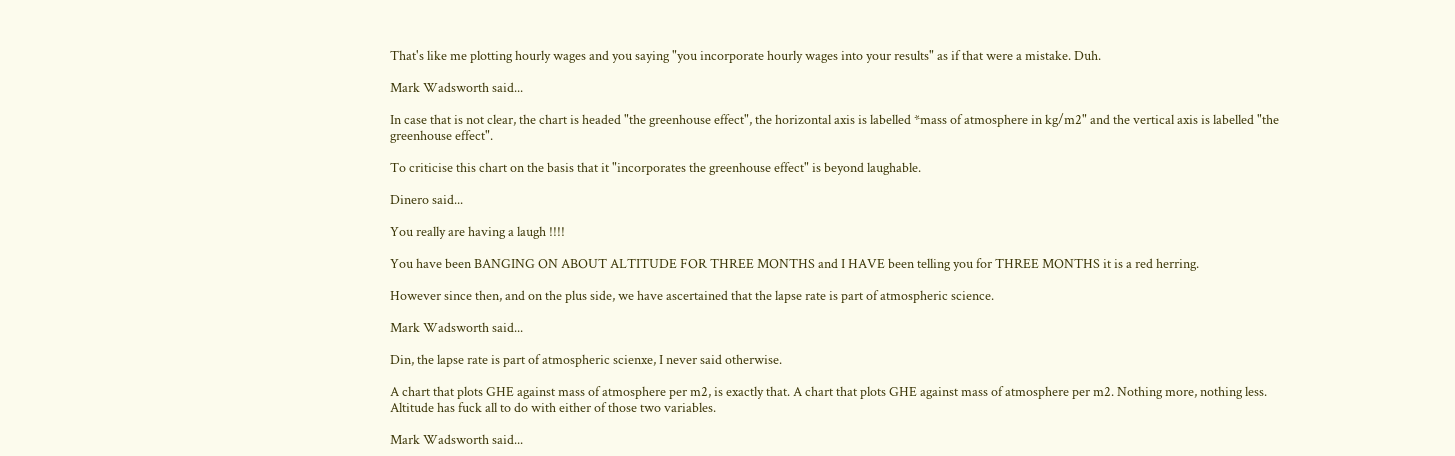That's like me plotting hourly wages and you saying "you incorporate hourly wages into your results" as if that were a mistake. Duh.

Mark Wadsworth said...

In case that is not clear, the chart is headed "the greenhouse effect", the horizontal axis is labelled *mass of atmosphere in kg/m2" and the vertical axis is labelled "the greenhouse effect".

To criticise this chart on the basis that it "incorporates the greenhouse effect" is beyond laughable.

Dinero said...

You really are having a laugh !!!!

You have been BANGING ON ABOUT ALTITUDE FOR THREE MONTHS and I HAVE been telling you for THREE MONTHS it is a red herring.

However since then, and on the plus side, we have ascertained that the lapse rate is part of atmospheric science.

Mark Wadsworth said...

Din, the lapse rate is part of atmospheric scienxe, I never said otherwise.

A chart that plots GHE against mass of atmosphere per m2, is exactly that. A chart that plots GHE against mass of atmosphere per m2. Nothing more, nothing less. Altitude has fuck all to do with either of those two variables.

Mark Wadsworth said...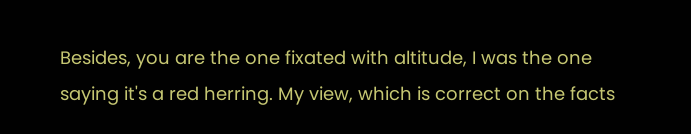Besides, you are the one fixated with altitude, I was the one saying it's a red herring. My view, which is correct on the facts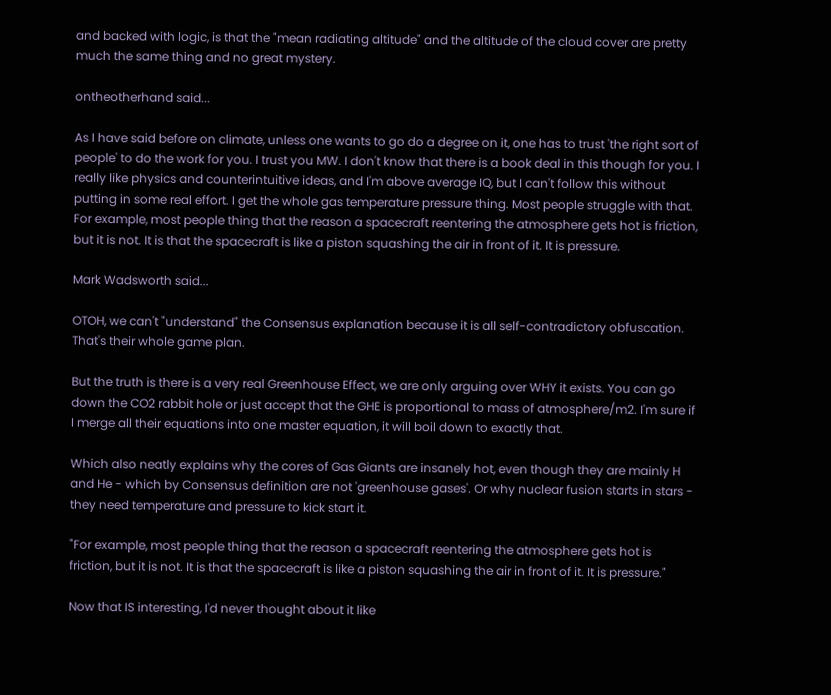and backed with logic, is that the "mean radiating altitude" and the altitude of the cloud cover are pretty much the same thing and no great mystery.

ontheotherhand said...

As I have said before on climate, unless one wants to go do a degree on it, one has to trust 'the right sort of people' to do the work for you. I trust you MW. I don't know that there is a book deal in this though for you. I really like physics and counterintuitive ideas, and I'm above average IQ, but I can't follow this without putting in some real effort. I get the whole gas temperature pressure thing. Most people struggle with that. For example, most people thing that the reason a spacecraft reentering the atmosphere gets hot is friction, but it is not. It is that the spacecraft is like a piston squashing the air in front of it. It is pressure.

Mark Wadsworth said...

OTOH, we can't "understand" the Consensus explanation because it is all self-contradictory obfuscation. That's their whole game plan.

But the truth is there is a very real Greenhouse Effect, we are only arguing over WHY it exists. You can go down the CO2 rabbit hole or just accept that the GHE is proportional to mass of atmosphere/m2. I'm sure if I merge all their equations into one master equation, it will boil down to exactly that.

Which also neatly explains why the cores of Gas Giants are insanely hot, even though they are mainly H and He - which by Consensus definition are not 'greenhouse gases'. Or why nuclear fusion starts in stars - they need temperature and pressure to kick start it.

"For example, most people thing that the reason a spacecraft reentering the atmosphere gets hot is friction, but it is not. It is that the spacecraft is like a piston squashing the air in front of it. It is pressure."

Now that IS interesting, I'd never thought about it like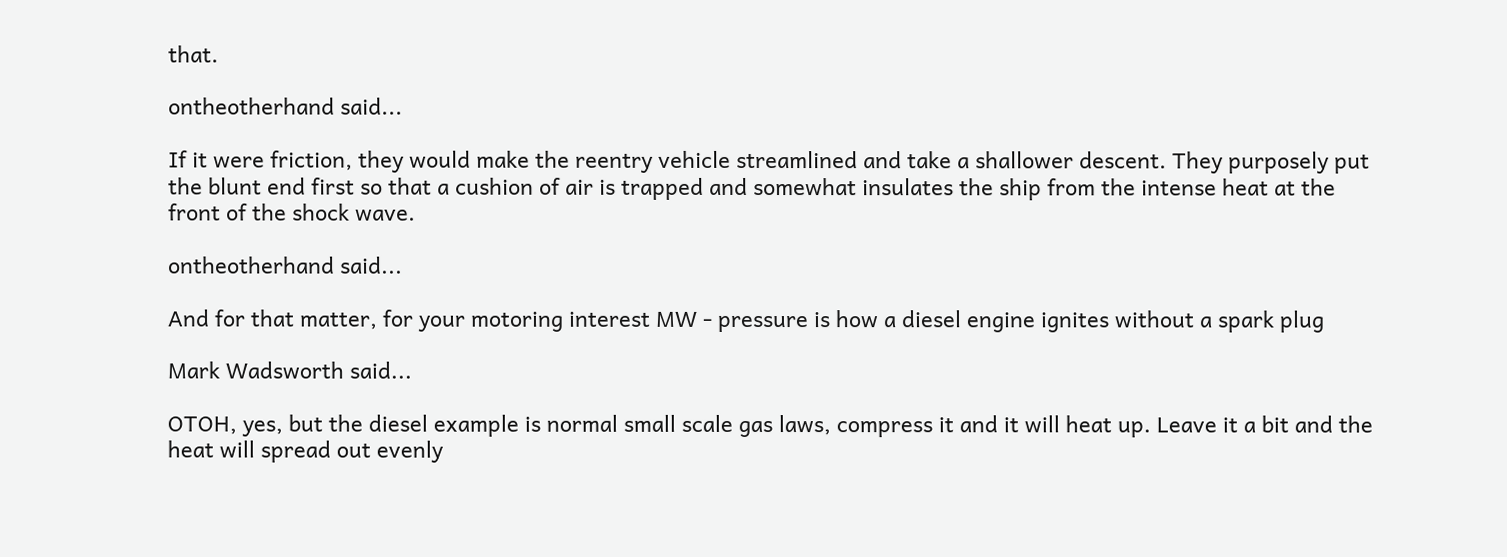that.

ontheotherhand said...

If it were friction, they would make the reentry vehicle streamlined and take a shallower descent. They purposely put the blunt end first so that a cushion of air is trapped and somewhat insulates the ship from the intense heat at the front of the shock wave.

ontheotherhand said...

And for that matter, for your motoring interest MW - pressure is how a diesel engine ignites without a spark plug

Mark Wadsworth said...

OTOH, yes, but the diesel example is normal small scale gas laws, compress it and it will heat up. Leave it a bit and the heat will spread out evenly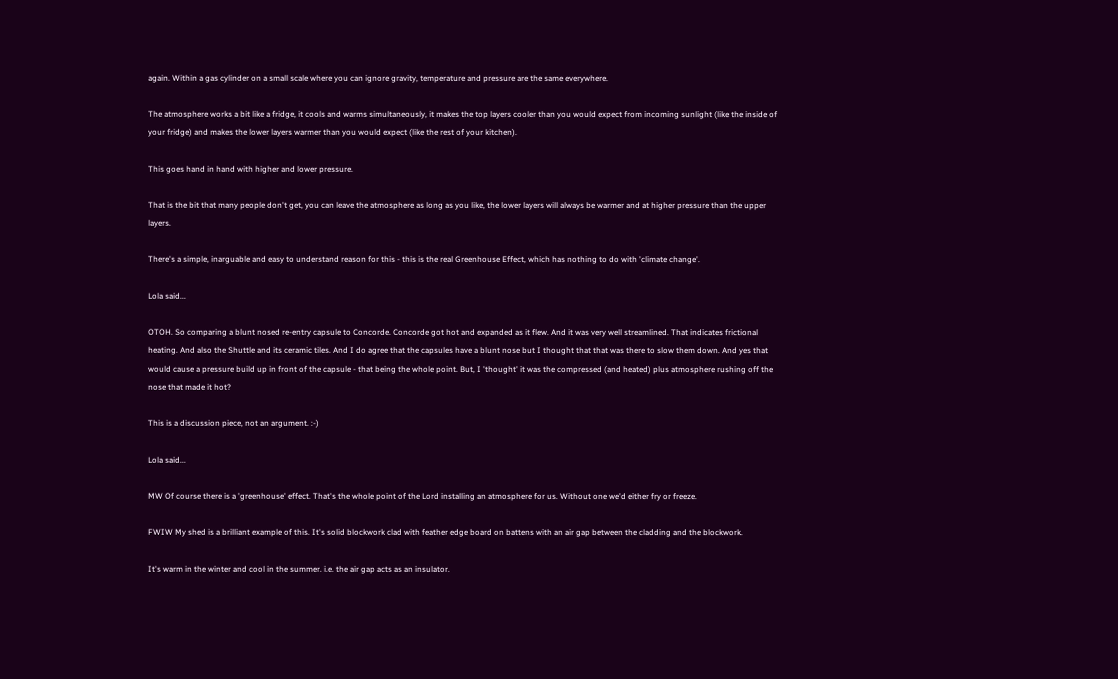again. Within a gas cylinder on a small scale where you can ignore gravity, temperature and pressure are the same everywhere.

The atmosphere works a bit like a fridge, it cools and warms simultaneously, it makes the top layers cooler than you would expect from incoming sunlight (like the inside of your fridge) and makes the lower layers warmer than you would expect (like the rest of your kitchen).

This goes hand in hand with higher and lower pressure.

That is the bit that many people don't get, you can leave the atmosphere as long as you like, the lower layers will always be warmer and at higher pressure than the upper layers.

There's a simple, inarguable and easy to understand reason for this - this is the real Greenhouse Effect, which has nothing to do with 'climate change'.

Lola said...

OTOH. So comparing a blunt nosed re-entry capsule to Concorde. Concorde got hot and expanded as it flew. And it was very well streamlined. That indicates frictional heating. And also the Shuttle and its ceramic tiles. And I do agree that the capsules have a blunt nose but I thought that that was there to slow them down. And yes that would cause a pressure build up in front of the capsule - that being the whole point. But, I 'thought' it was the compressed (and heated) plus atmosphere rushing off the nose that made it hot?

This is a discussion piece, not an argument. :-)

Lola said...

MW Of course there is a 'greenhouse' effect. That's the whole point of the Lord installing an atmosphere for us. Without one we'd either fry or freeze.

FWIW My shed is a brilliant example of this. It's solid blockwork clad with feather edge board on battens with an air gap between the cladding and the blockwork.

It's warm in the winter and cool in the summer. i.e. the air gap acts as an insulator.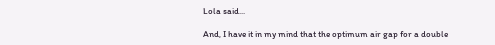Lola said...

And, I have it in my mind that the optimum air gap for a double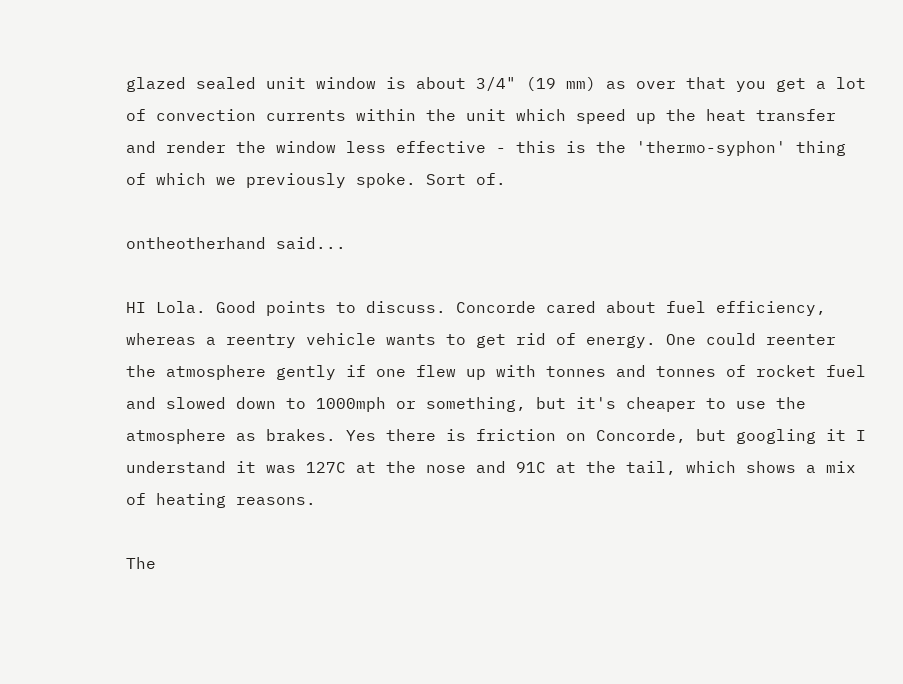glazed sealed unit window is about 3/4" (19 mm) as over that you get a lot of convection currents within the unit which speed up the heat transfer and render the window less effective - this is the 'thermo-syphon' thing of which we previously spoke. Sort of.

ontheotherhand said...

HI Lola. Good points to discuss. Concorde cared about fuel efficiency, whereas a reentry vehicle wants to get rid of energy. One could reenter the atmosphere gently if one flew up with tonnes and tonnes of rocket fuel and slowed down to 1000mph or something, but it's cheaper to use the atmosphere as brakes. Yes there is friction on Concorde, but googling it I understand it was 127C at the nose and 91C at the tail, which shows a mix of heating reasons.

The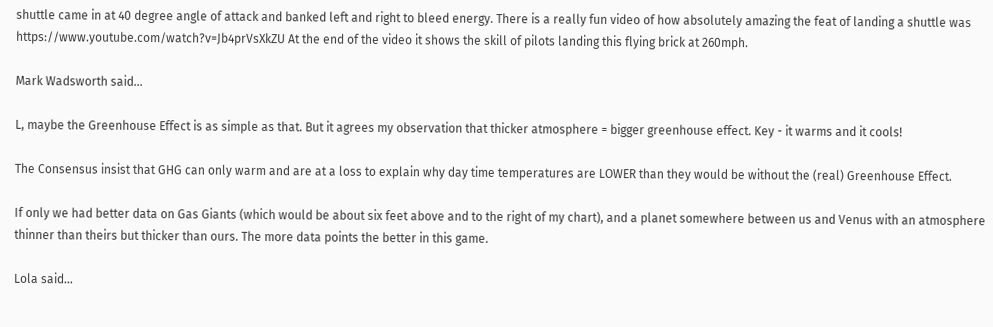shuttle came in at 40 degree angle of attack and banked left and right to bleed energy. There is a really fun video of how absolutely amazing the feat of landing a shuttle was https://www.youtube.com/watch?v=Jb4prVsXkZU At the end of the video it shows the skill of pilots landing this flying brick at 260mph.

Mark Wadsworth said...

L, maybe the Greenhouse Effect is as simple as that. But it agrees my observation that thicker atmosphere = bigger greenhouse effect. Key - it warms and it cools!

The Consensus insist that GHG can only warm and are at a loss to explain why day time temperatures are LOWER than they would be without the (real) Greenhouse Effect.

If only we had better data on Gas Giants (which would be about six feet above and to the right of my chart), and a planet somewhere between us and Venus with an atmosphere thinner than theirs but thicker than ours. The more data points the better in this game.

Lola said...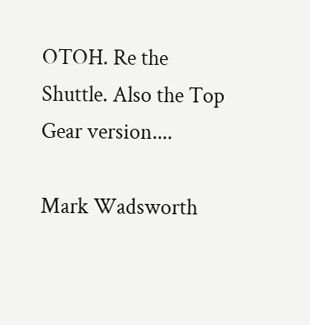OTOH. Re the Shuttle. Also the Top Gear version....

Mark Wadsworth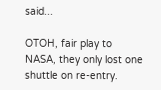said...

OTOH, fair play to NASA, they only lost one shuttle on re-entry.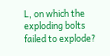L, on which the exploding bolts failed to explode?